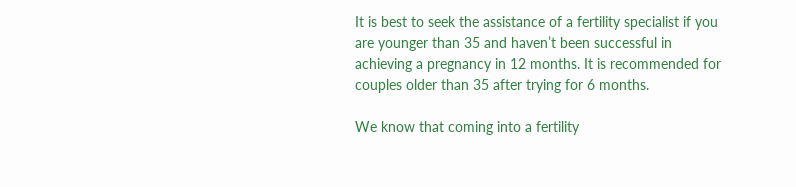It is best to seek the assistance of a fertility specialist if you are younger than 35 and haven’t been successful in achieving a pregnancy in 12 months. It is recommended for couples older than 35 after trying for 6 months.

We know that coming into a fertility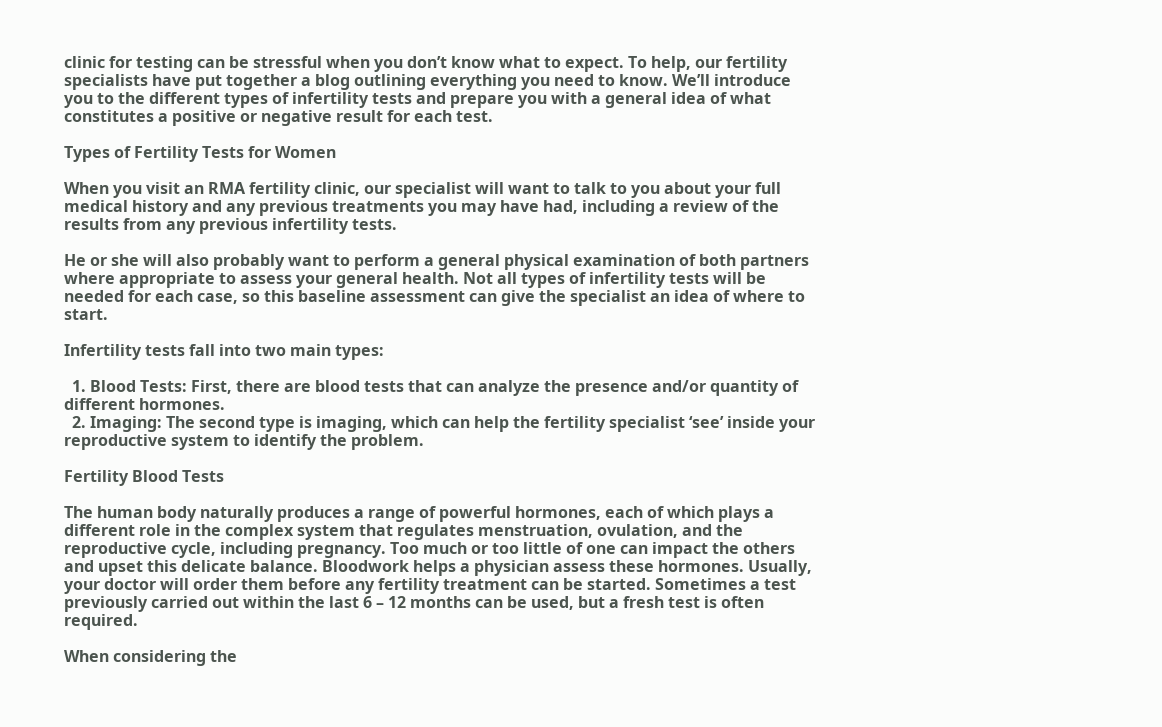clinic for testing can be stressful when you don’t know what to expect. To help, our fertility specialists have put together a blog outlining everything you need to know. We’ll introduce you to the different types of infertility tests and prepare you with a general idea of what constitutes a positive or negative result for each test.

Types of Fertility Tests for Women

When you visit an RMA fertility clinic, our specialist will want to talk to you about your full medical history and any previous treatments you may have had, including a review of the results from any previous infertility tests.

He or she will also probably want to perform a general physical examination of both partners where appropriate to assess your general health. Not all types of infertility tests will be needed for each case, so this baseline assessment can give the specialist an idea of where to start.

Infertility tests fall into two main types:

  1. Blood Tests: First, there are blood tests that can analyze the presence and/or quantity of different hormones.
  2. Imaging: The second type is imaging, which can help the fertility specialist ‘see’ inside your reproductive system to identify the problem.

Fertility Blood Tests

The human body naturally produces a range of powerful hormones, each of which plays a different role in the complex system that regulates menstruation, ovulation, and the reproductive cycle, including pregnancy. Too much or too little of one can impact the others and upset this delicate balance. Bloodwork helps a physician assess these hormones. Usually, your doctor will order them before any fertility treatment can be started. Sometimes a test previously carried out within the last 6 – 12 months can be used, but a fresh test is often required.

When considering the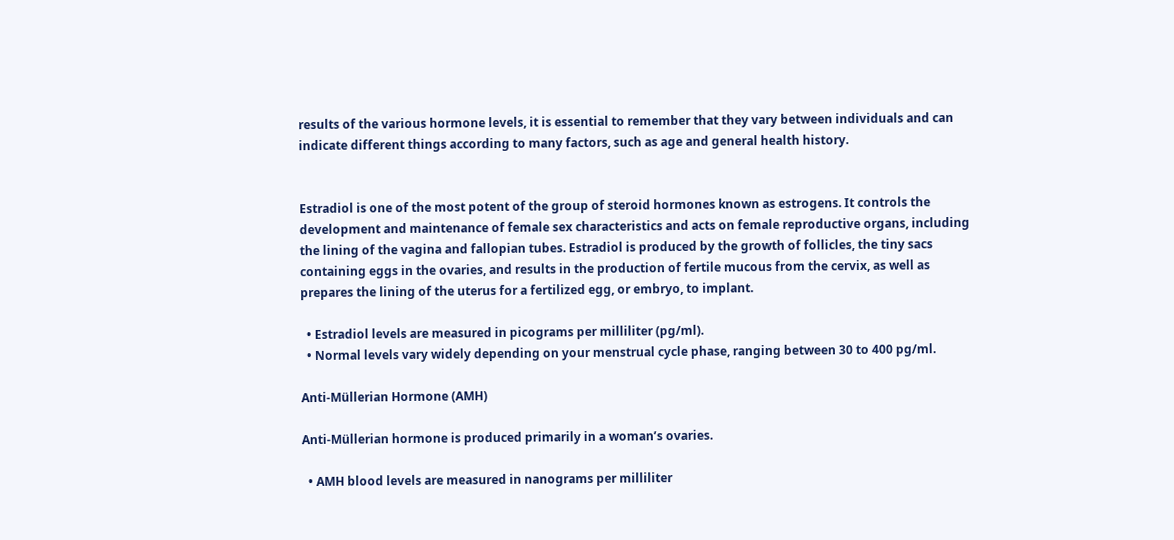results of the various hormone levels, it is essential to remember that they vary between individuals and can indicate different things according to many factors, such as age and general health history.


Estradiol is one of the most potent of the group of steroid hormones known as estrogens. It controls the development and maintenance of female sex characteristics and acts on female reproductive organs, including the lining of the vagina and fallopian tubes. Estradiol is produced by the growth of follicles, the tiny sacs containing eggs in the ovaries, and results in the production of fertile mucous from the cervix, as well as prepares the lining of the uterus for a fertilized egg, or embryo, to implant.

  • Estradiol levels are measured in picograms per milliliter (pg/ml).
  • Normal levels vary widely depending on your menstrual cycle phase, ranging between 30 to 400 pg/ml.

Anti-Müllerian Hormone (AMH)

Anti-Müllerian hormone is produced primarily in a woman’s ovaries.

  • AMH blood levels are measured in nanograms per milliliter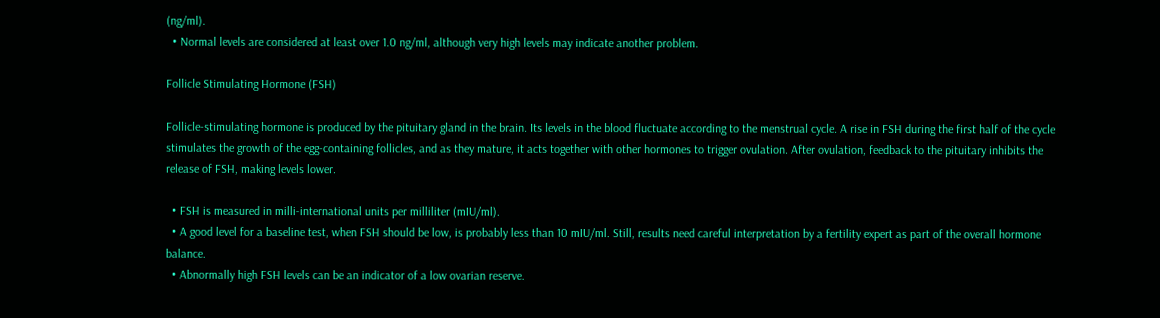(ng/ml).
  • Normal levels are considered at least over 1.0 ng/ml, although very high levels may indicate another problem.

Follicle Stimulating Hormone (FSH)

Follicle-stimulating hormone is produced by the pituitary gland in the brain. Its levels in the blood fluctuate according to the menstrual cycle. A rise in FSH during the first half of the cycle stimulates the growth of the egg-containing follicles, and as they mature, it acts together with other hormones to trigger ovulation. After ovulation, feedback to the pituitary inhibits the release of FSH, making levels lower.

  • FSH is measured in milli-international units per milliliter (mIU/ml).
  • A good level for a baseline test, when FSH should be low, is probably less than 10 mIU/ml. Still, results need careful interpretation by a fertility expert as part of the overall hormone balance.
  • Abnormally high FSH levels can be an indicator of a low ovarian reserve.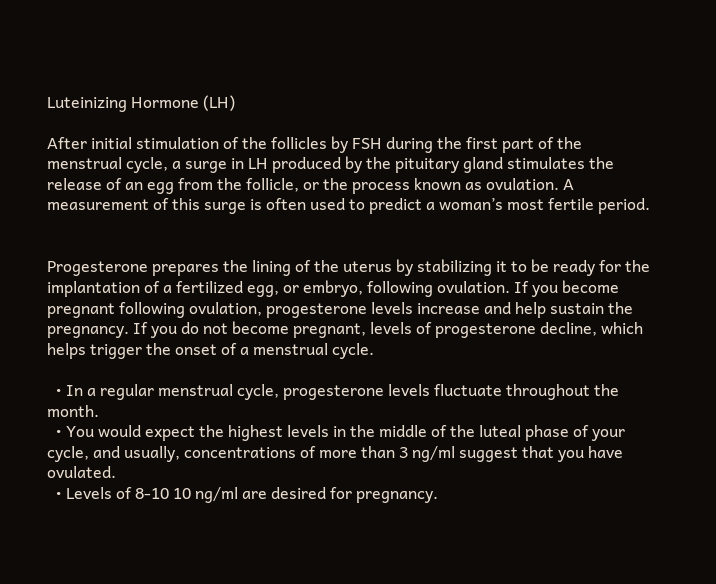Luteinizing Hormone (LH)

After initial stimulation of the follicles by FSH during the first part of the menstrual cycle, a surge in LH produced by the pituitary gland stimulates the release of an egg from the follicle, or the process known as ovulation. A measurement of this surge is often used to predict a woman’s most fertile period.


Progesterone prepares the lining of the uterus by stabilizing it to be ready for the implantation of a fertilized egg, or embryo, following ovulation. If you become pregnant following ovulation, progesterone levels increase and help sustain the pregnancy. If you do not become pregnant, levels of progesterone decline, which helps trigger the onset of a menstrual cycle.

  • In a regular menstrual cycle, progesterone levels fluctuate throughout the month.
  • You would expect the highest levels in the middle of the luteal phase of your cycle, and usually, concentrations of more than 3 ng/ml suggest that you have ovulated.
  • Levels of 8-10 10 ng/ml are desired for pregnancy.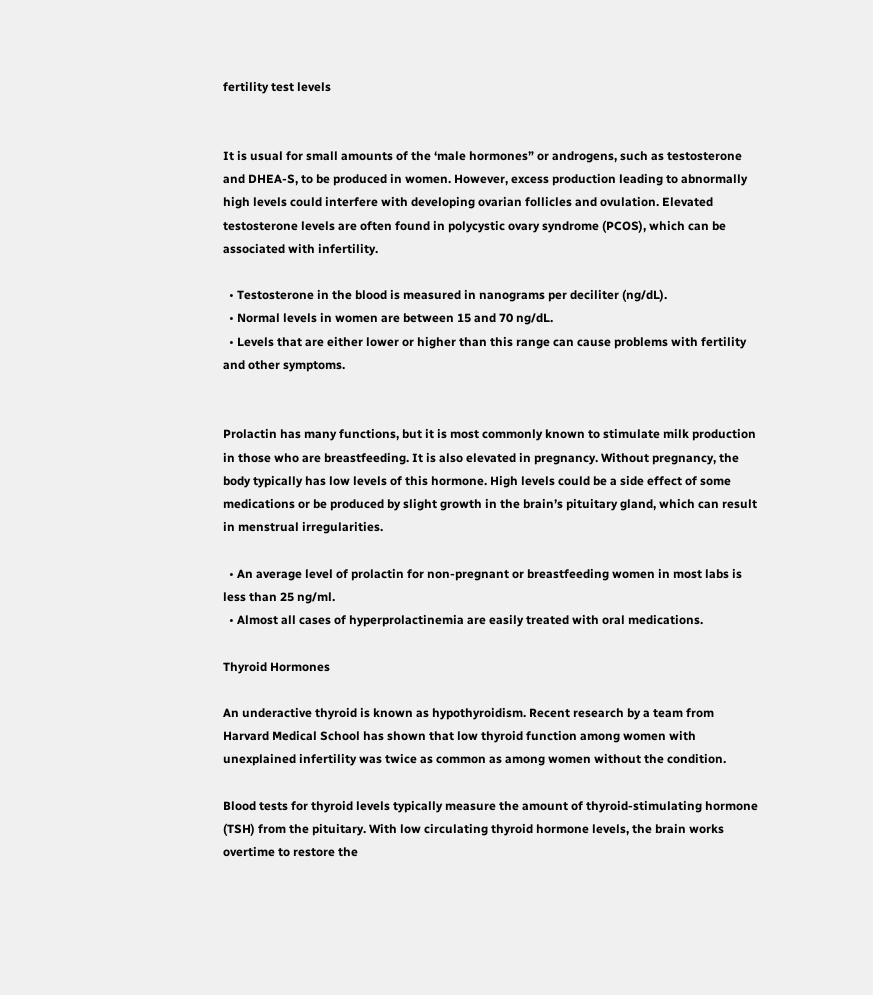fertility test levels


It is usual for small amounts of the ‘male hormones” or androgens, such as testosterone and DHEA-S, to be produced in women. However, excess production leading to abnormally high levels could interfere with developing ovarian follicles and ovulation. Elevated testosterone levels are often found in polycystic ovary syndrome (PCOS), which can be associated with infertility.

  • Testosterone in the blood is measured in nanograms per deciliter (ng/dL).
  • Normal levels in women are between 15 and 70 ng/dL.
  • Levels that are either lower or higher than this range can cause problems with fertility and other symptoms.


Prolactin has many functions, but it is most commonly known to stimulate milk production in those who are breastfeeding. It is also elevated in pregnancy. Without pregnancy, the body typically has low levels of this hormone. High levels could be a side effect of some medications or be produced by slight growth in the brain’s pituitary gland, which can result in menstrual irregularities.

  • An average level of prolactin for non-pregnant or breastfeeding women in most labs is less than 25 ng/ml.
  • Almost all cases of hyperprolactinemia are easily treated with oral medications.

Thyroid Hormones

An underactive thyroid is known as hypothyroidism. Recent research by a team from Harvard Medical School has shown that low thyroid function among women with unexplained infertility was twice as common as among women without the condition.

Blood tests for thyroid levels typically measure the amount of thyroid-stimulating hormone (TSH) from the pituitary. With low circulating thyroid hormone levels, the brain works overtime to restore the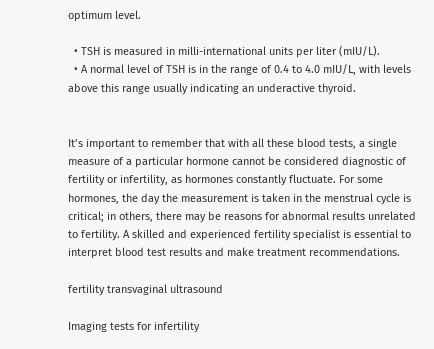optimum level.

  • TSH is measured in milli-international units per liter (mIU/L).
  • A normal level of TSH is in the range of 0.4 to 4.0 mIU/L, with levels above this range usually indicating an underactive thyroid.


It’s important to remember that with all these blood tests, a single measure of a particular hormone cannot be considered diagnostic of fertility or infertility, as hormones constantly fluctuate. For some hormones, the day the measurement is taken in the menstrual cycle is critical; in others, there may be reasons for abnormal results unrelated to fertility. A skilled and experienced fertility specialist is essential to interpret blood test results and make treatment recommendations.

fertility transvaginal ultrasound

Imaging tests for infertility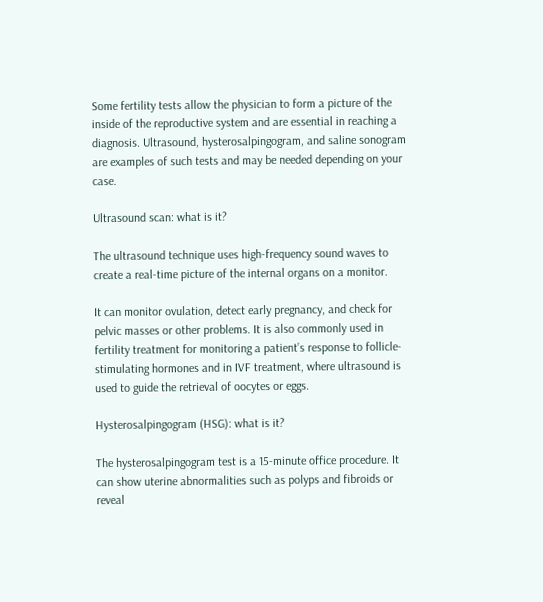Some fertility tests allow the physician to form a picture of the inside of the reproductive system and are essential in reaching a diagnosis. Ultrasound, hysterosalpingogram, and saline sonogram are examples of such tests and may be needed depending on your case.

Ultrasound scan: what is it?

The ultrasound technique uses high-frequency sound waves to create a real-time picture of the internal organs on a monitor.

It can monitor ovulation, detect early pregnancy, and check for pelvic masses or other problems. It is also commonly used in fertility treatment for monitoring a patient’s response to follicle-stimulating hormones and in IVF treatment, where ultrasound is used to guide the retrieval of oocytes or eggs.

Hysterosalpingogram (HSG): what is it?

The hysterosalpingogram test is a 15-minute office procedure. It can show uterine abnormalities such as polyps and fibroids or reveal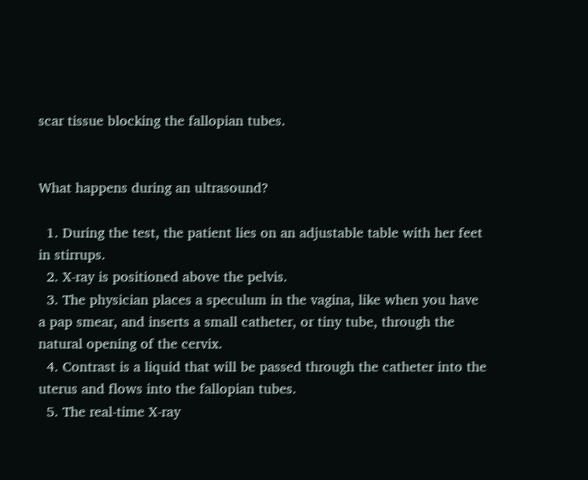scar tissue blocking the fallopian tubes.


What happens during an ultrasound?

  1. During the test, the patient lies on an adjustable table with her feet in stirrups.
  2. X-ray is positioned above the pelvis.
  3. The physician places a speculum in the vagina, like when you have a pap smear, and inserts a small catheter, or tiny tube, through the natural opening of the cervix.
  4. Contrast is a liquid that will be passed through the catheter into the uterus and flows into the fallopian tubes.
  5. The real-time X-ray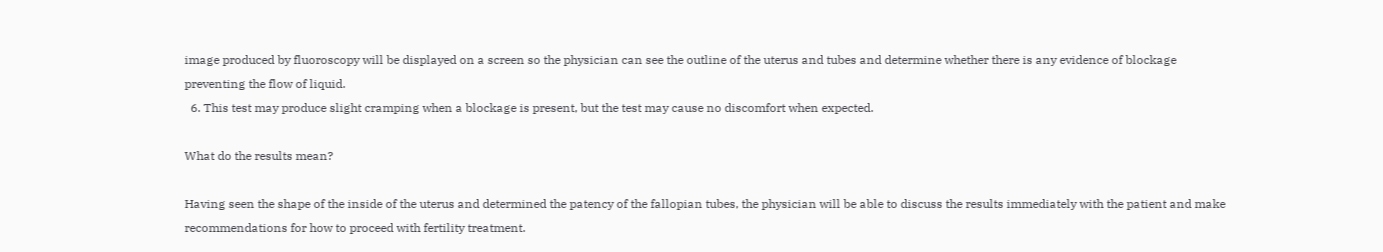image produced by fluoroscopy will be displayed on a screen so the physician can see the outline of the uterus and tubes and determine whether there is any evidence of blockage preventing the flow of liquid.
  6. This test may produce slight cramping when a blockage is present, but the test may cause no discomfort when expected.

What do the results mean?

Having seen the shape of the inside of the uterus and determined the patency of the fallopian tubes, the physician will be able to discuss the results immediately with the patient and make recommendations for how to proceed with fertility treatment.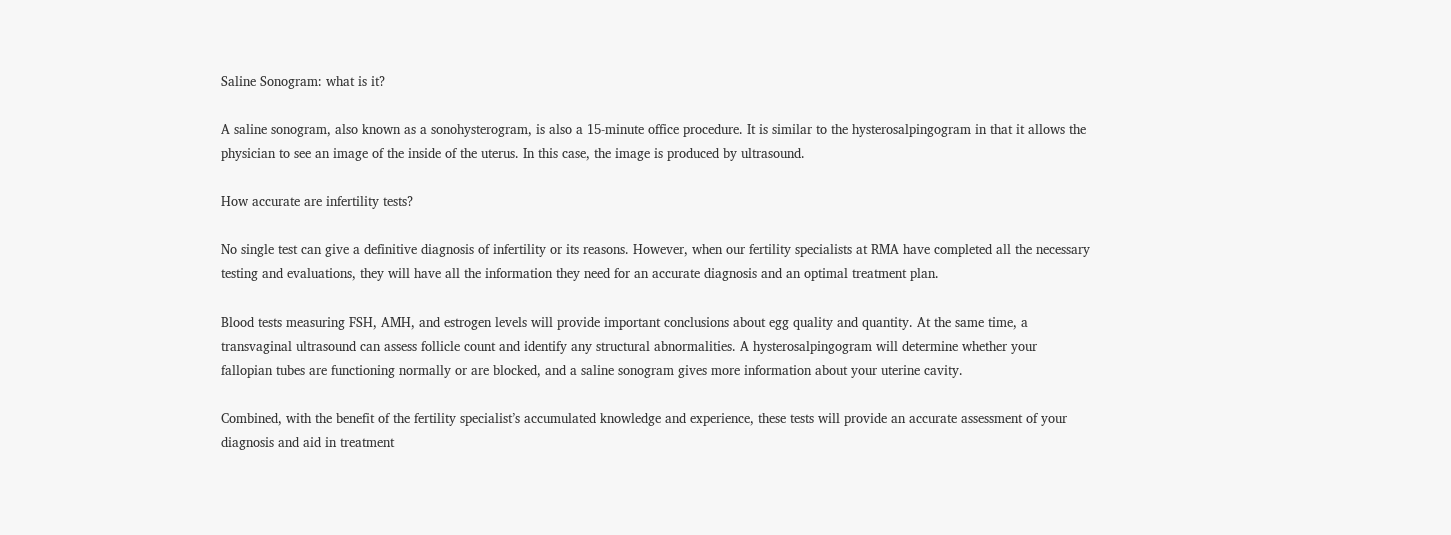Saline Sonogram: what is it?

A saline sonogram, also known as a sonohysterogram, is also a 15-minute office procedure. It is similar to the hysterosalpingogram in that it allows the physician to see an image of the inside of the uterus. In this case, the image is produced by ultrasound.

How accurate are infertility tests?

No single test can give a definitive diagnosis of infertility or its reasons. However, when our fertility specialists at RMA have completed all the necessary testing and evaluations, they will have all the information they need for an accurate diagnosis and an optimal treatment plan.

Blood tests measuring FSH, AMH, and estrogen levels will provide important conclusions about egg quality and quantity. At the same time, a transvaginal ultrasound can assess follicle count and identify any structural abnormalities. A hysterosalpingogram will determine whether your fallopian tubes are functioning normally or are blocked, and a saline sonogram gives more information about your uterine cavity.

Combined, with the benefit of the fertility specialist’s accumulated knowledge and experience, these tests will provide an accurate assessment of your diagnosis and aid in treatment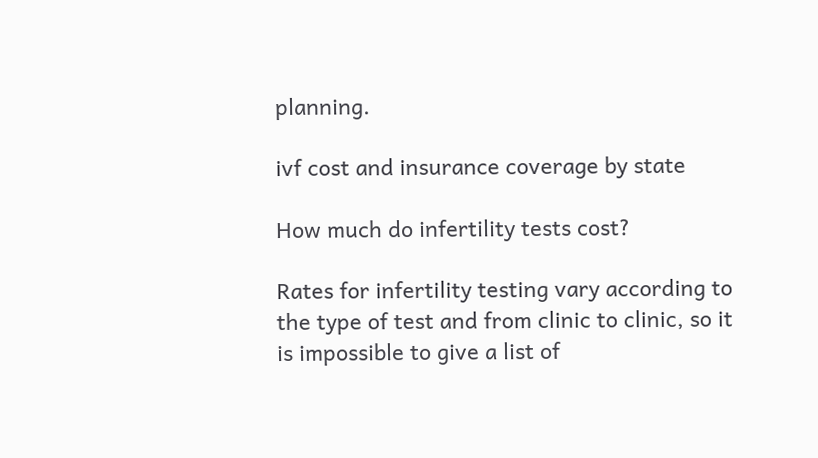planning.

ivf cost and insurance coverage by state

How much do infertility tests cost?

Rates for infertility testing vary according to the type of test and from clinic to clinic, so it is impossible to give a list of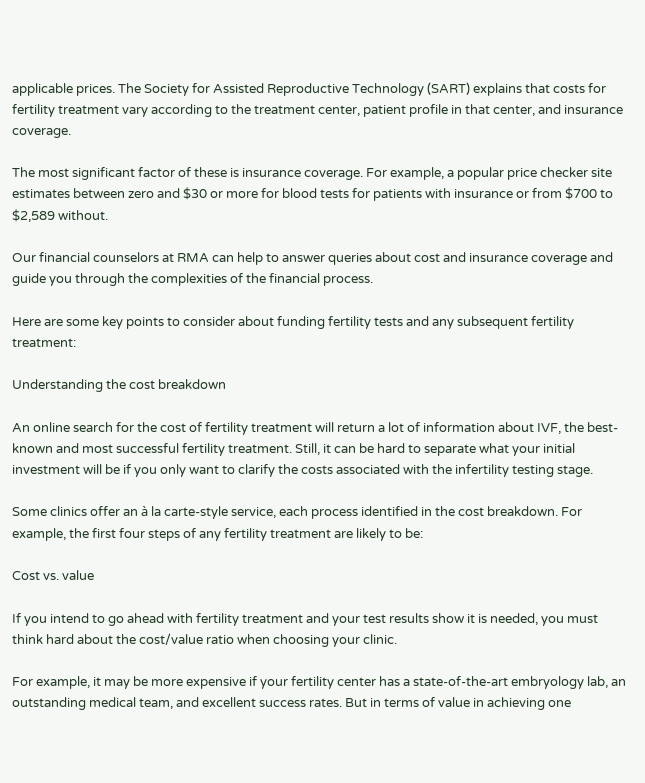applicable prices. The Society for Assisted Reproductive Technology (SART) explains that costs for fertility treatment vary according to the treatment center, patient profile in that center, and insurance coverage.

The most significant factor of these is insurance coverage. For example, a popular price checker site estimates between zero and $30 or more for blood tests for patients with insurance or from $700 to $2,589 without.

Our financial counselors at RMA can help to answer queries about cost and insurance coverage and guide you through the complexities of the financial process.

Here are some key points to consider about funding fertility tests and any subsequent fertility treatment:

Understanding the cost breakdown

An online search for the cost of fertility treatment will return a lot of information about IVF, the best-known and most successful fertility treatment. Still, it can be hard to separate what your initial investment will be if you only want to clarify the costs associated with the infertility testing stage.

Some clinics offer an à la carte-style service, each process identified in the cost breakdown. For example, the first four steps of any fertility treatment are likely to be:

Cost vs. value

If you intend to go ahead with fertility treatment and your test results show it is needed, you must think hard about the cost/value ratio when choosing your clinic.

For example, it may be more expensive if your fertility center has a state-of-the-art embryology lab, an outstanding medical team, and excellent success rates. But in terms of value in achieving one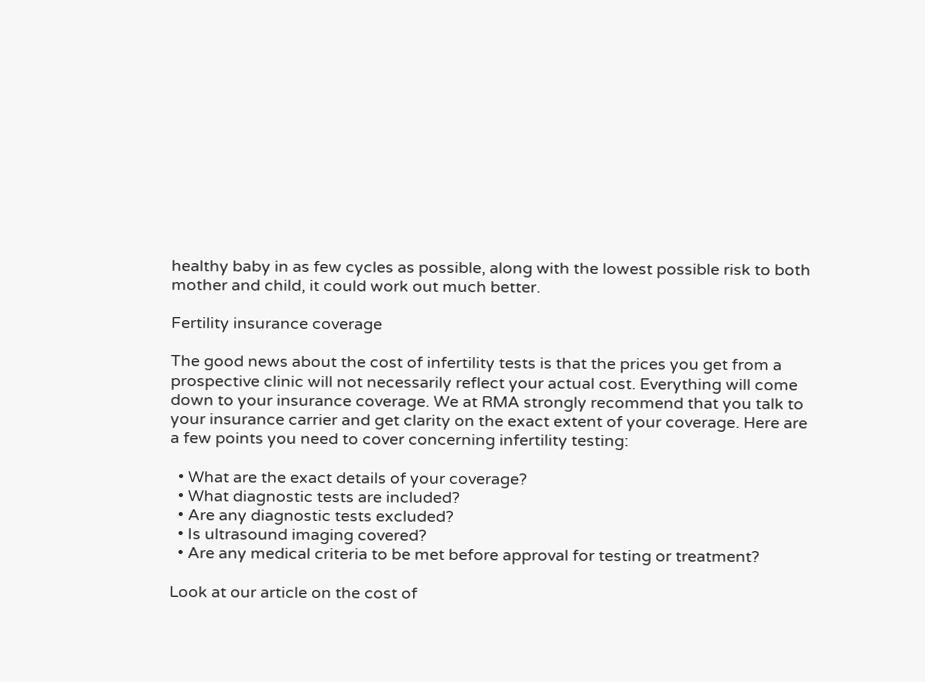healthy baby in as few cycles as possible, along with the lowest possible risk to both mother and child, it could work out much better.

Fertility insurance coverage

The good news about the cost of infertility tests is that the prices you get from a prospective clinic will not necessarily reflect your actual cost. Everything will come down to your insurance coverage. We at RMA strongly recommend that you talk to your insurance carrier and get clarity on the exact extent of your coverage. Here are a few points you need to cover concerning infertility testing:

  • What are the exact details of your coverage?
  • What diagnostic tests are included?
  • Are any diagnostic tests excluded?
  • Is ultrasound imaging covered?
  • Are any medical criteria to be met before approval for testing or treatment?

Look at our article on the cost of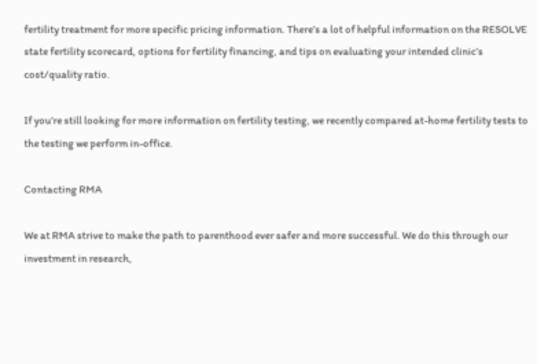fertility treatment for more specific pricing information. There’s a lot of helpful information on the RESOLVE state fertility scorecard, options for fertility financing, and tips on evaluating your intended clinic’s cost/quality ratio.

If you’re still looking for more information on fertility testing, we recently compared at-home fertility tests to the testing we perform in-office.

Contacting RMA

We at RMA strive to make the path to parenthood ever safer and more successful. We do this through our investment in research,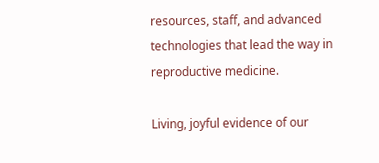resources, staff, and advanced technologies that lead the way in reproductive medicine.

Living, joyful evidence of our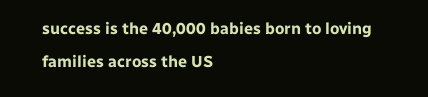success is the 40,000 babies born to loving families across the US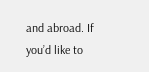and abroad. If you’d like to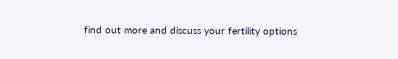find out more and discuss your fertility options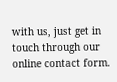with us, just get in touch through our online contact form.